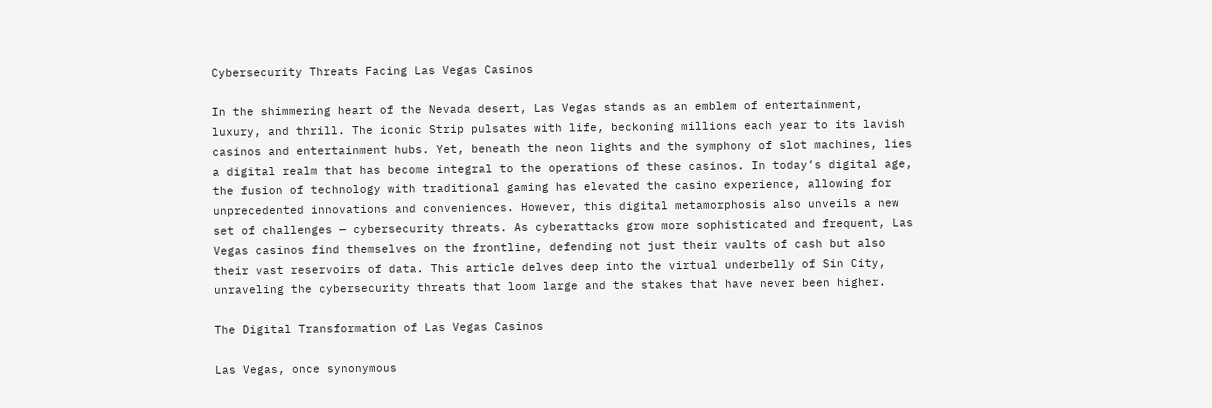Cybersecurity Threats Facing Las Vegas Casinos

In the shimmering heart of the Nevada desert, Las Vegas stands as an emblem of entertainment, luxury, and thrill. The iconic Strip pulsates with life, beckoning millions each year to its lavish casinos and entertainment hubs. Yet, beneath the neon lights and the symphony of slot machines, lies a digital realm that has become integral to the operations of these casinos. In today’s digital age, the fusion of technology with traditional gaming has elevated the casino experience, allowing for unprecedented innovations and conveniences. However, this digital metamorphosis also unveils a new set of challenges — cybersecurity threats. As cyberattacks grow more sophisticated and frequent, Las Vegas casinos find themselves on the frontline, defending not just their vaults of cash but also their vast reservoirs of data. This article delves deep into the virtual underbelly of Sin City, unraveling the cybersecurity threats that loom large and the stakes that have never been higher.

The Digital Transformation of Las Vegas Casinos

Las Vegas, once synonymous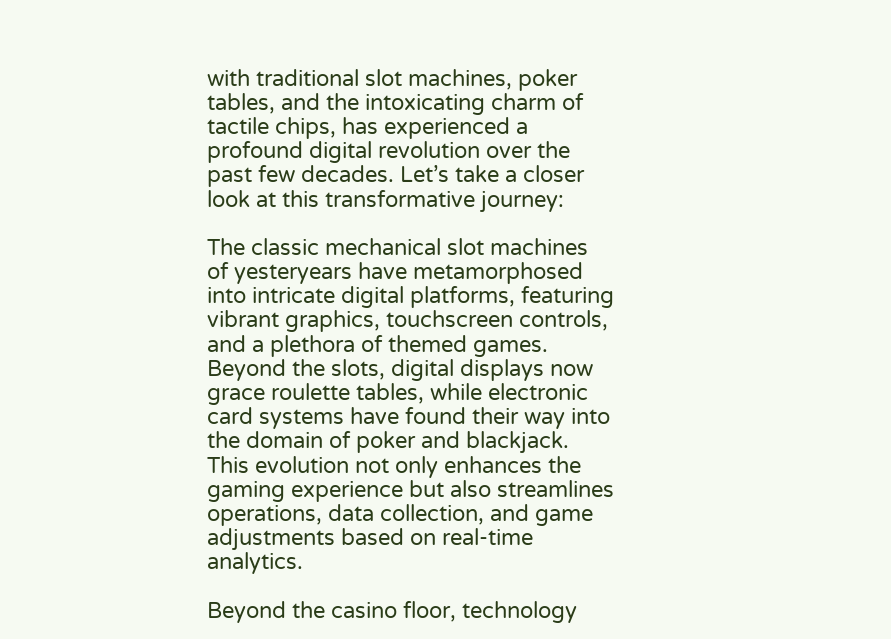with traditional slot machines, poker tables, and the intoxicating charm of tactile chips, has experienced a profound digital revolution over the past few decades. Let’s take a closer look at this transformative journey:

The classic mechanical slot machines of yesteryears have metamorphosed into intricate digital platforms, featuring vibrant graphics, touchscreen controls, and a plethora of themed games. Beyond the slots, digital displays now grace roulette tables, while electronic card systems have found their way into the domain of poker and blackjack. This evolution not only enhances the gaming experience but also streamlines operations, data collection, and game adjustments based on real-time analytics.

Beyond the casino floor, technology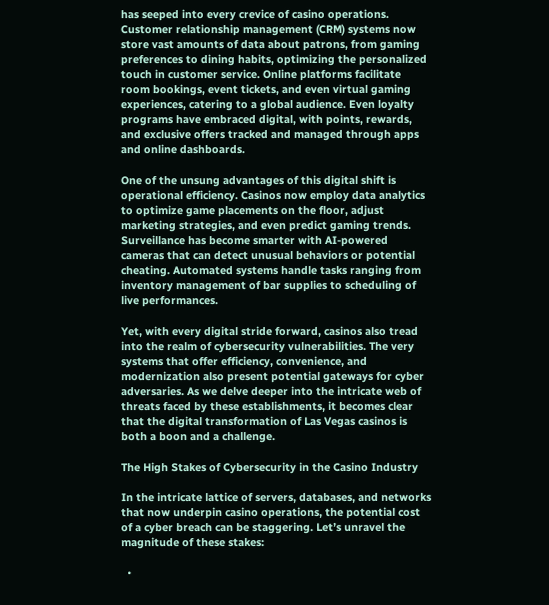has seeped into every crevice of casino operations. Customer relationship management (CRM) systems now store vast amounts of data about patrons, from gaming preferences to dining habits, optimizing the personalized touch in customer service. Online platforms facilitate room bookings, event tickets, and even virtual gaming experiences, catering to a global audience. Even loyalty programs have embraced digital, with points, rewards, and exclusive offers tracked and managed through apps and online dashboards.

One of the unsung advantages of this digital shift is operational efficiency. Casinos now employ data analytics to optimize game placements on the floor, adjust marketing strategies, and even predict gaming trends. Surveillance has become smarter with AI-powered cameras that can detect unusual behaviors or potential cheating. Automated systems handle tasks ranging from inventory management of bar supplies to scheduling of live performances.

Yet, with every digital stride forward, casinos also tread into the realm of cybersecurity vulnerabilities. The very systems that offer efficiency, convenience, and modernization also present potential gateways for cyber adversaries. As we delve deeper into the intricate web of threats faced by these establishments, it becomes clear that the digital transformation of Las Vegas casinos is both a boon and a challenge.

The High Stakes of Cybersecurity in the Casino Industry

In the intricate lattice of servers, databases, and networks that now underpin casino operations, the potential cost of a cyber breach can be staggering. Let’s unravel the magnitude of these stakes:

  •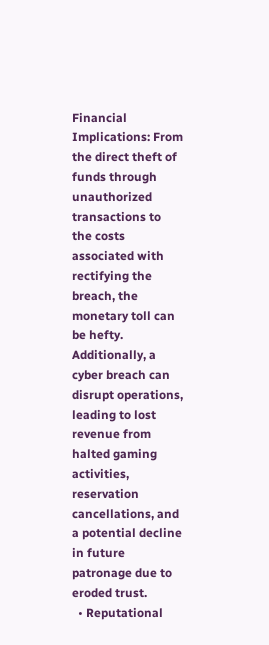Financial Implications: From the direct theft of funds through unauthorized transactions to the costs associated with rectifying the breach, the monetary toll can be hefty. Additionally, a cyber breach can disrupt operations, leading to lost revenue from halted gaming activities, reservation cancellations, and a potential decline in future patronage due to eroded trust.
  • Reputational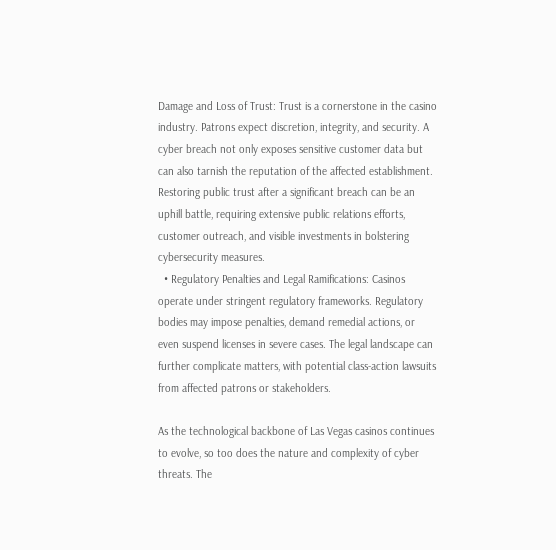Damage and Loss of Trust: Trust is a cornerstone in the casino industry. Patrons expect discretion, integrity, and security. A cyber breach not only exposes sensitive customer data but can also tarnish the reputation of the affected establishment. Restoring public trust after a significant breach can be an uphill battle, requiring extensive public relations efforts, customer outreach, and visible investments in bolstering cybersecurity measures.
  • Regulatory Penalties and Legal Ramifications: Casinos operate under stringent regulatory frameworks. Regulatory bodies may impose penalties, demand remedial actions, or even suspend licenses in severe cases. The legal landscape can further complicate matters, with potential class-action lawsuits from affected patrons or stakeholders.

As the technological backbone of Las Vegas casinos continues to evolve, so too does the nature and complexity of cyber threats. The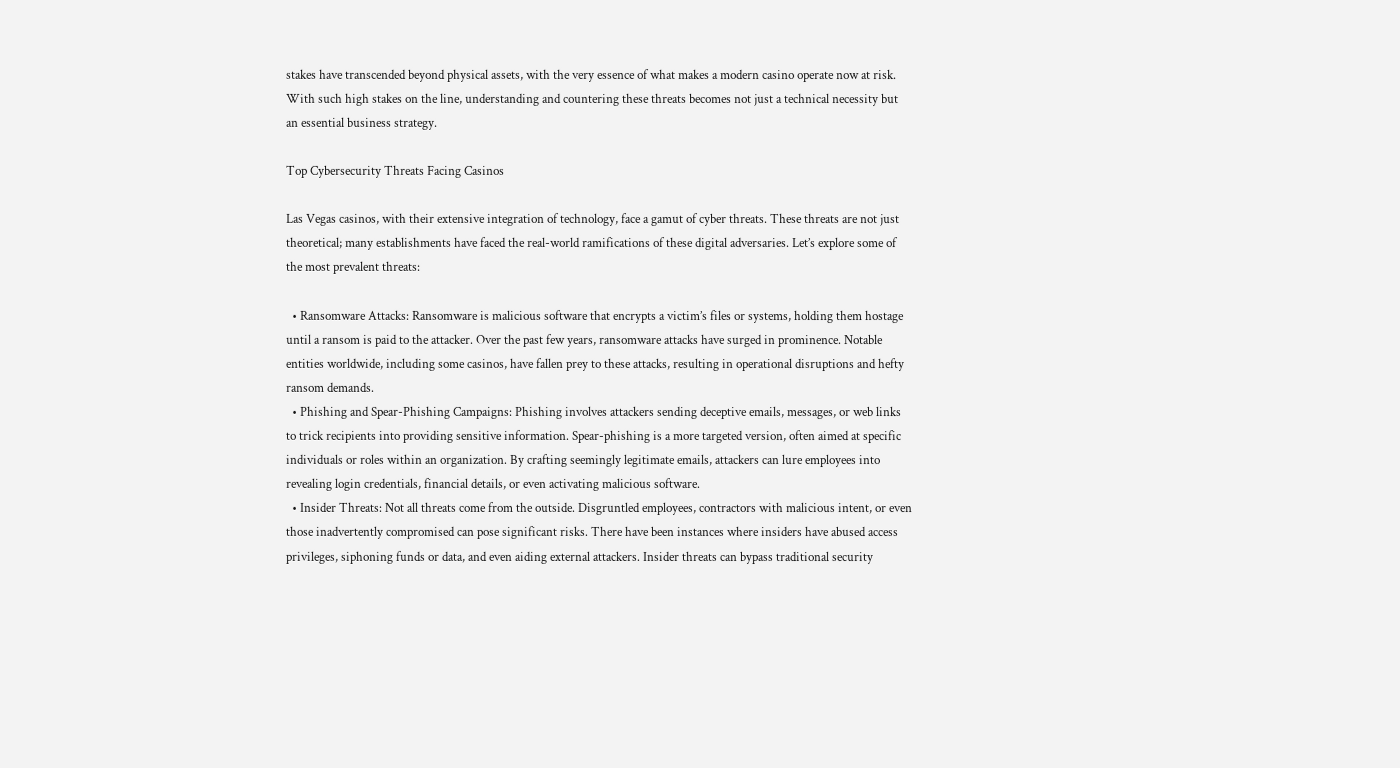stakes have transcended beyond physical assets, with the very essence of what makes a modern casino operate now at risk. With such high stakes on the line, understanding and countering these threats becomes not just a technical necessity but an essential business strategy.

Top Cybersecurity Threats Facing Casinos

Las Vegas casinos, with their extensive integration of technology, face a gamut of cyber threats. These threats are not just theoretical; many establishments have faced the real-world ramifications of these digital adversaries. Let’s explore some of the most prevalent threats:

  • Ransomware Attacks: Ransomware is malicious software that encrypts a victim’s files or systems, holding them hostage until a ransom is paid to the attacker. Over the past few years, ransomware attacks have surged in prominence. Notable entities worldwide, including some casinos, have fallen prey to these attacks, resulting in operational disruptions and hefty ransom demands.
  • Phishing and Spear-Phishing Campaigns: Phishing involves attackers sending deceptive emails, messages, or web links to trick recipients into providing sensitive information. Spear-phishing is a more targeted version, often aimed at specific individuals or roles within an organization. By crafting seemingly legitimate emails, attackers can lure employees into revealing login credentials, financial details, or even activating malicious software.
  • Insider Threats: Not all threats come from the outside. Disgruntled employees, contractors with malicious intent, or even those inadvertently compromised can pose significant risks. There have been instances where insiders have abused access privileges, siphoning funds or data, and even aiding external attackers. Insider threats can bypass traditional security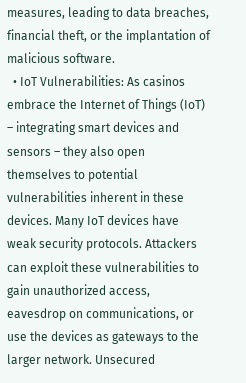measures, leading to data breaches, financial theft, or the implantation of malicious software.
  • IoT Vulnerabilities: As casinos embrace the Internet of Things (IoT) – integrating smart devices and sensors – they also open themselves to potential vulnerabilities inherent in these devices. Many IoT devices have weak security protocols. Attackers can exploit these vulnerabilities to gain unauthorized access, eavesdrop on communications, or use the devices as gateways to the larger network. Unsecured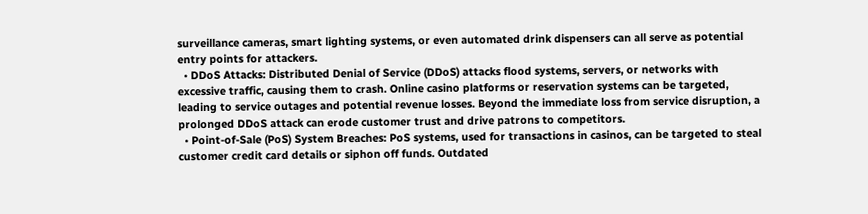surveillance cameras, smart lighting systems, or even automated drink dispensers can all serve as potential entry points for attackers.
  • DDoS Attacks: Distributed Denial of Service (DDoS) attacks flood systems, servers, or networks with excessive traffic, causing them to crash. Online casino platforms or reservation systems can be targeted, leading to service outages and potential revenue losses. Beyond the immediate loss from service disruption, a prolonged DDoS attack can erode customer trust and drive patrons to competitors.
  • Point-of-Sale (PoS) System Breaches: PoS systems, used for transactions in casinos, can be targeted to steal customer credit card details or siphon off funds. Outdated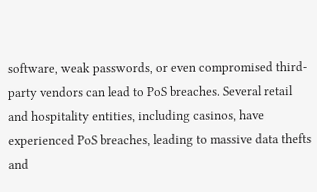software, weak passwords, or even compromised third-party vendors can lead to PoS breaches. Several retail and hospitality entities, including casinos, have experienced PoS breaches, leading to massive data thefts and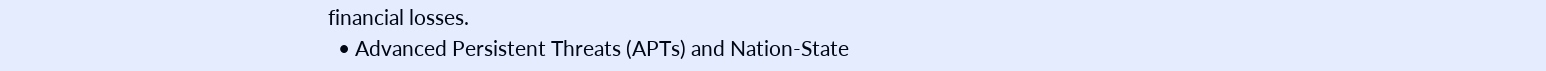financial losses.
  • Advanced Persistent Threats (APTs) and Nation-State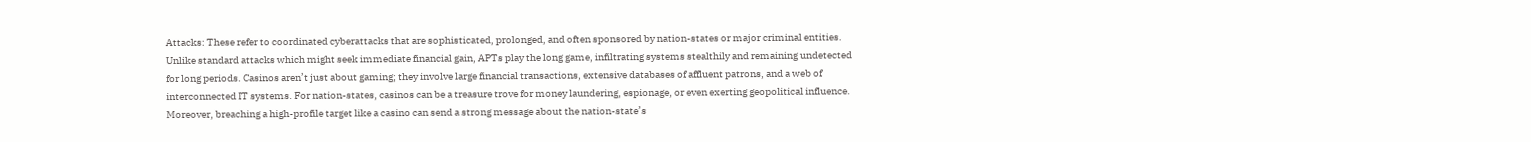Attacks: These refer to coordinated cyberattacks that are sophisticated, prolonged, and often sponsored by nation-states or major criminal entities. Unlike standard attacks which might seek immediate financial gain, APTs play the long game, infiltrating systems stealthily and remaining undetected for long periods. Casinos aren’t just about gaming; they involve large financial transactions, extensive databases of affluent patrons, and a web of interconnected IT systems. For nation-states, casinos can be a treasure trove for money laundering, espionage, or even exerting geopolitical influence. Moreover, breaching a high-profile target like a casino can send a strong message about the nation-state’s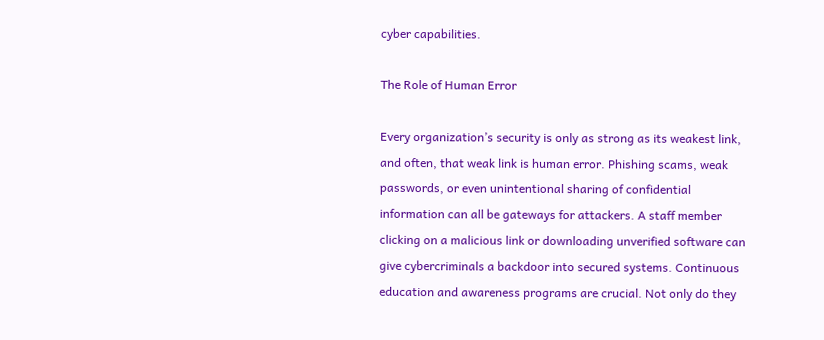cyber capabilities.

The Role of Human Error

Every organization’s security is only as strong as its weakest link, and often, that weak link is human error. Phishing scams, weak passwords, or even unintentional sharing of confidential information can all be gateways for attackers. A staff member clicking on a malicious link or downloading unverified software can give cybercriminals a backdoor into secured systems. Continuous education and awareness programs are crucial. Not only do they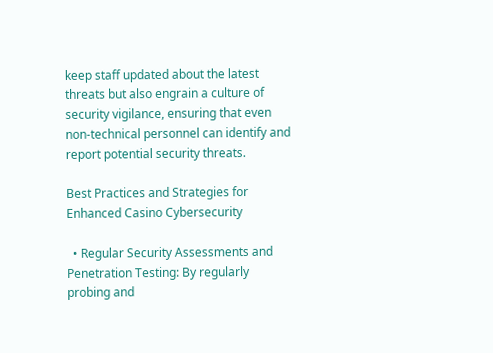keep staff updated about the latest threats but also engrain a culture of security vigilance, ensuring that even non-technical personnel can identify and report potential security threats.

Best Practices and Strategies for Enhanced Casino Cybersecurity

  • Regular Security Assessments and Penetration Testing: By regularly probing and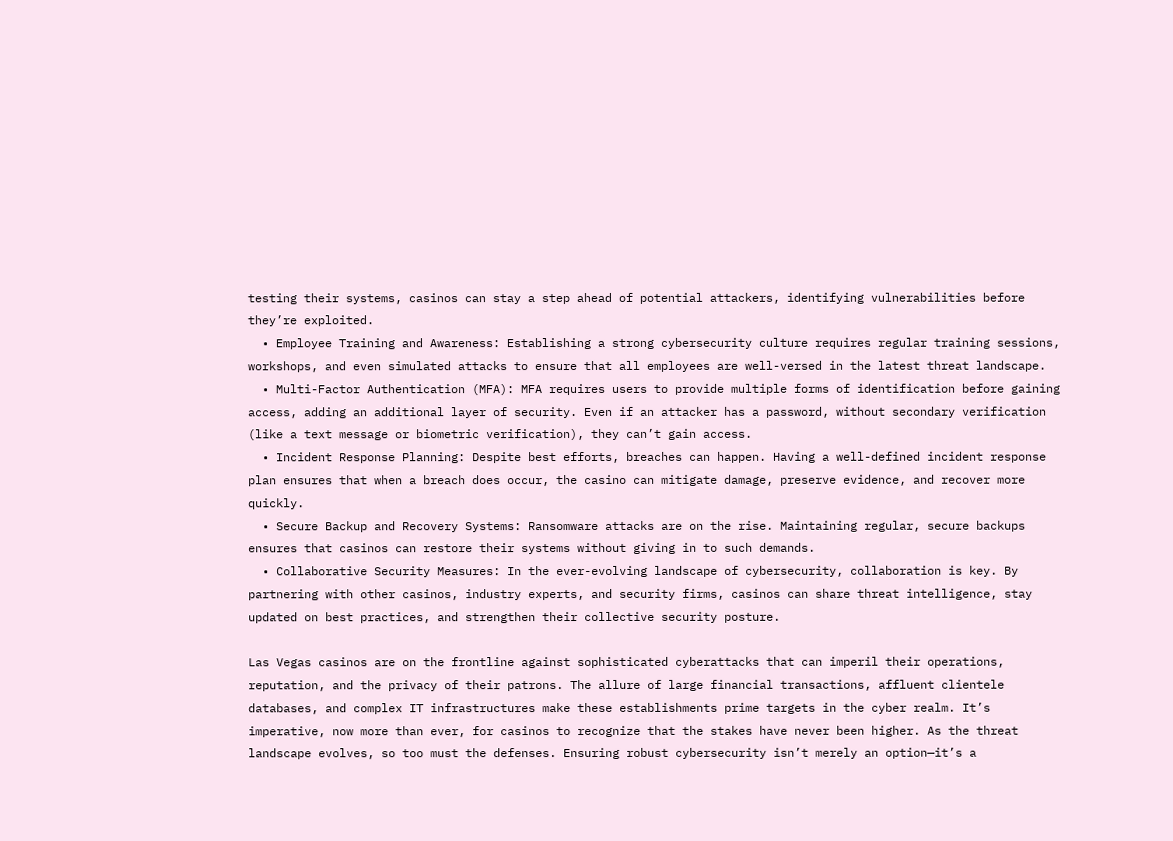testing their systems, casinos can stay a step ahead of potential attackers, identifying vulnerabilities before they’re exploited.
  • Employee Training and Awareness: Establishing a strong cybersecurity culture requires regular training sessions, workshops, and even simulated attacks to ensure that all employees are well-versed in the latest threat landscape.
  • Multi-Factor Authentication (MFA): MFA requires users to provide multiple forms of identification before gaining access, adding an additional layer of security. Even if an attacker has a password, without secondary verification (like a text message or biometric verification), they can’t gain access.
  • Incident Response Planning: Despite best efforts, breaches can happen. Having a well-defined incident response plan ensures that when a breach does occur, the casino can mitigate damage, preserve evidence, and recover more quickly.
  • Secure Backup and Recovery Systems: Ransomware attacks are on the rise. Maintaining regular, secure backups ensures that casinos can restore their systems without giving in to such demands.
  • Collaborative Security Measures: In the ever-evolving landscape of cybersecurity, collaboration is key. By partnering with other casinos, industry experts, and security firms, casinos can share threat intelligence, stay updated on best practices, and strengthen their collective security posture.

Las Vegas casinos are on the frontline against sophisticated cyberattacks that can imperil their operations, reputation, and the privacy of their patrons. The allure of large financial transactions, affluent clientele databases, and complex IT infrastructures make these establishments prime targets in the cyber realm. It’s imperative, now more than ever, for casinos to recognize that the stakes have never been higher. As the threat landscape evolves, so too must the defenses. Ensuring robust cybersecurity isn’t merely an option—it’s a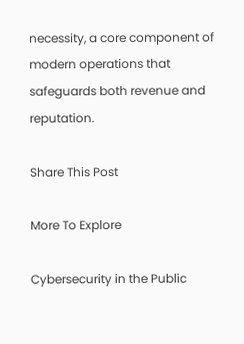necessity, a core component of modern operations that safeguards both revenue and reputation.

Share This Post

More To Explore

Cybersecurity in the Public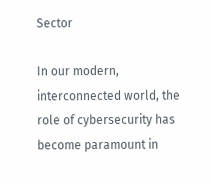Sector

In our modern, interconnected world, the role of cybersecurity has become paramount in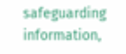safeguarding information,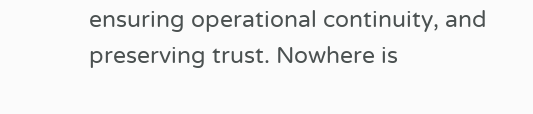ensuring operational continuity, and preserving trust. Nowhere is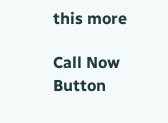this more

Call Now Button